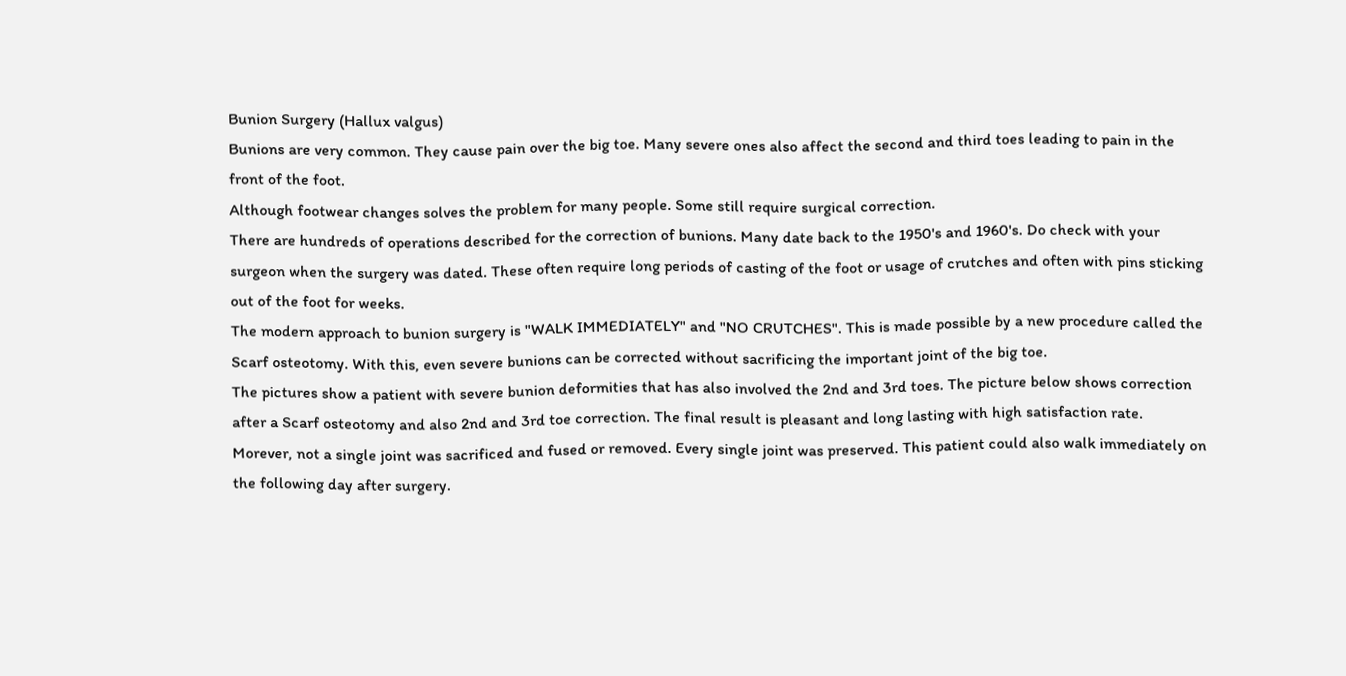Bunion Surgery (Hallux valgus)
Bunions are very common. They cause pain over the big toe. Many severe ones also affect the second and third toes leading to pain in the front of the foot.
Although footwear changes solves the problem for many people. Some still require surgical correction.
There are hundreds of operations described for the correction of bunions. Many date back to the 1950's and 1960's. Do check with your surgeon when the surgery was dated. These often require long periods of casting of the foot or usage of crutches and often with pins sticking out of the foot for weeks.
The modern approach to bunion surgery is "WALK IMMEDIATELY" and "NO CRUTCHES". This is made possible by a new procedure called the Scarf osteotomy. With this, even severe bunions can be corrected without sacrificing the important joint of the big toe.
The pictures show a patient with severe bunion deformities that has also involved the 2nd and 3rd toes. The picture below shows correction after a Scarf osteotomy and also 2nd and 3rd toe correction. The final result is pleasant and long lasting with high satisfaction rate.
Morever, not a single joint was sacrificed and fused or removed. Every single joint was preserved. This patient could also walk immediately on the following day after surgery.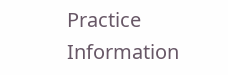Practice Information